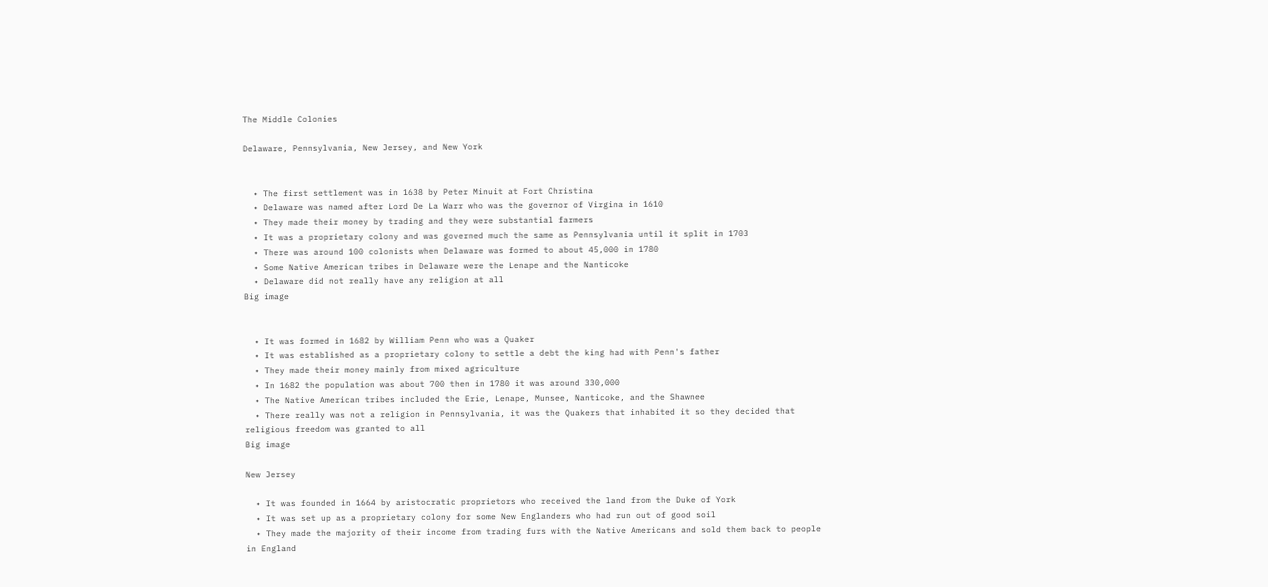The Middle Colonies

Delaware, Pennsylvania, New Jersey, and New York


  • The first settlement was in 1638 by Peter Minuit at Fort Christina
  • Delaware was named after Lord De La Warr who was the governor of Virgina in 1610
  • They made their money by trading and they were substantial farmers
  • It was a proprietary colony and was governed much the same as Pennsylvania until it split in 1703
  • There was around 100 colonists when Delaware was formed to about 45,000 in 1780
  • Some Native American tribes in Delaware were the Lenape and the Nanticoke
  • Delaware did not really have any religion at all
Big image


  • It was formed in 1682 by William Penn who was a Quaker
  • It was established as a proprietary colony to settle a debt the king had with Penn's father
  • They made their money mainly from mixed agriculture
  • In 1682 the population was about 700 then in 1780 it was around 330,000
  • The Native American tribes included the Erie, Lenape, Munsee, Nanticoke, and the Shawnee
  • There really was not a religion in Pennsylvania, it was the Quakers that inhabited it so they decided that religious freedom was granted to all
Big image

New Jersey

  • It was founded in 1664 by aristocratic proprietors who received the land from the Duke of York
  • It was set up as a proprietary colony for some New Englanders who had run out of good soil
  • They made the majority of their income from trading furs with the Native Americans and sold them back to people in England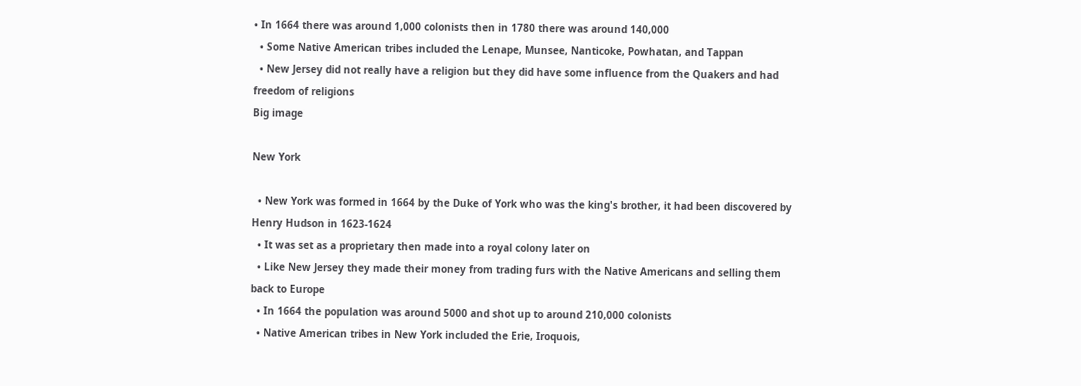• In 1664 there was around 1,000 colonists then in 1780 there was around 140,000
  • Some Native American tribes included the Lenape, Munsee, Nanticoke, Powhatan, and Tappan
  • New Jersey did not really have a religion but they did have some influence from the Quakers and had freedom of religions
Big image

New York

  • New York was formed in 1664 by the Duke of York who was the king's brother, it had been discovered by Henry Hudson in 1623-1624
  • It was set as a proprietary then made into a royal colony later on
  • Like New Jersey they made their money from trading furs with the Native Americans and selling them back to Europe
  • In 1664 the population was around 5000 and shot up to around 210,000 colonists
  • Native American tribes in New York included the Erie, Iroquois,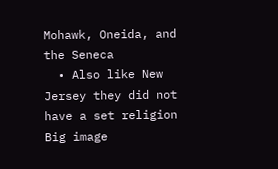Mohawk, Oneida, and the Seneca
  • Also like New Jersey they did not have a set religion
Big image